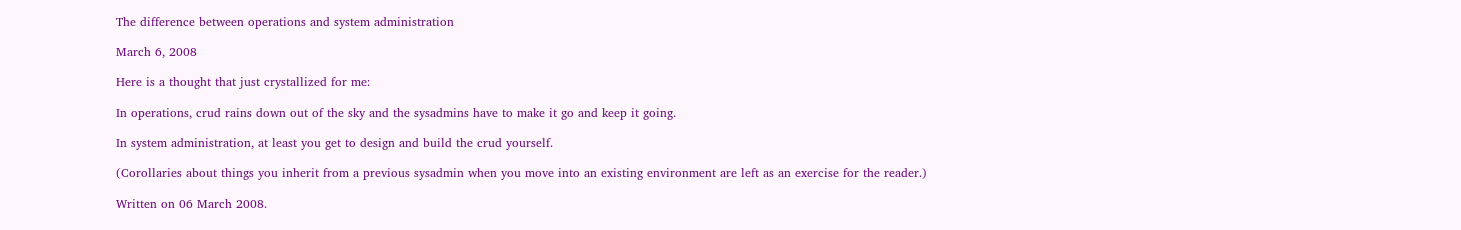The difference between operations and system administration

March 6, 2008

Here is a thought that just crystallized for me:

In operations, crud rains down out of the sky and the sysadmins have to make it go and keep it going.

In system administration, at least you get to design and build the crud yourself.

(Corollaries about things you inherit from a previous sysadmin when you move into an existing environment are left as an exercise for the reader.)

Written on 06 March 2008.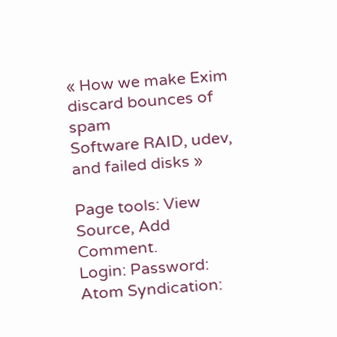« How we make Exim discard bounces of spam
Software RAID, udev, and failed disks »

Page tools: View Source, Add Comment.
Login: Password:
Atom Syndication: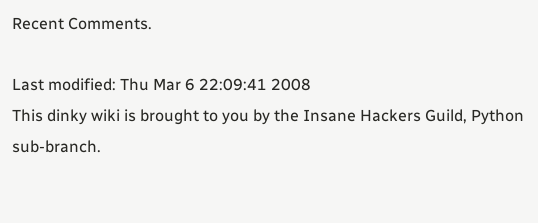Recent Comments.

Last modified: Thu Mar 6 22:09:41 2008
This dinky wiki is brought to you by the Insane Hackers Guild, Python sub-branch.